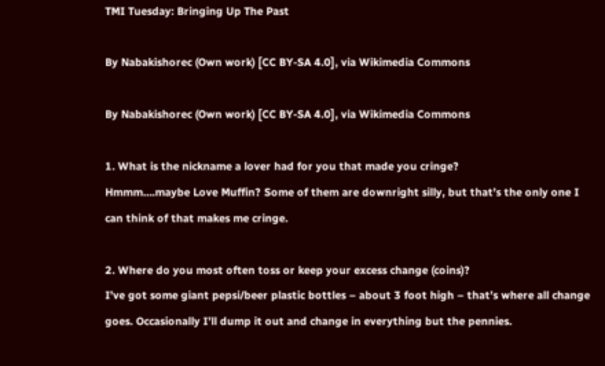TMI Tuesday: Bringing Up The Past

By Nabakishorec (Own work) [CC BY-SA 4.0], via Wikimedia Commons

By Nabakishorec (Own work) [CC BY-SA 4.0], via Wikimedia Commons

1. What is the nickname a lover had for you that made you cringe?
Hmmm….maybe Love Muffin? Some of them are downright silly, but that’s the only one I can think of that makes me cringe.

2. Where do you most often toss or keep your excess change (coins)?
I’ve got some giant pepsi/beer plastic bottles – about 3 foot high – that’s where all change goes. Occasionally I’ll dump it out and change in everything but the pennies.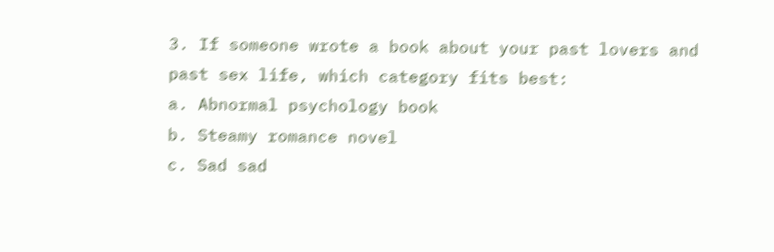3. If someone wrote a book about your past lovers and past sex life, which category fits best:
a. Abnormal psychology book
b. Steamy romance novel
c. Sad sad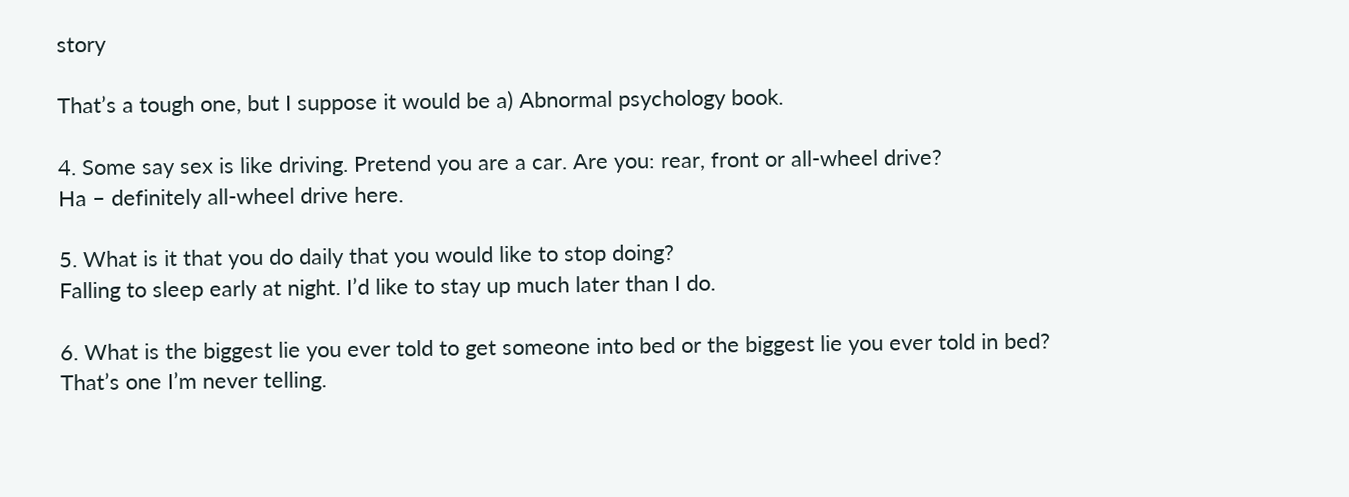story

That’s a tough one, but I suppose it would be a) Abnormal psychology book.

4. Some say sex is like driving. Pretend you are a car. Are you: rear, front or all-wheel drive?
Ha – definitely all-wheel drive here.

5. What is it that you do daily that you would like to stop doing?
Falling to sleep early at night. I’d like to stay up much later than I do.

6. What is the biggest lie you ever told to get someone into bed or the biggest lie you ever told in bed?
That’s one I’m never telling.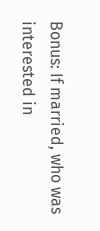Bonus: If married, who was interested in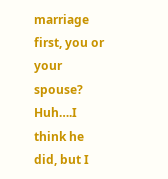marriage first, you or your spouse?
Huh….I think he did, but I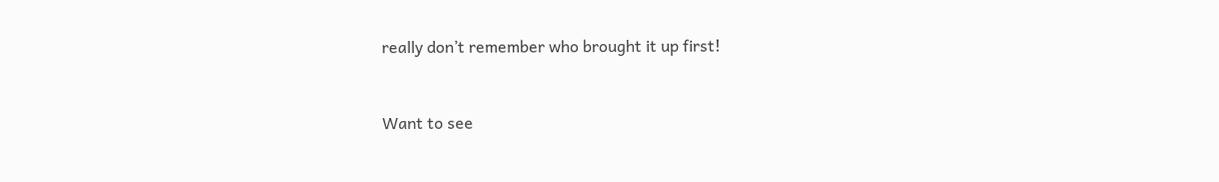really don’t remember who brought it up first!


Want to see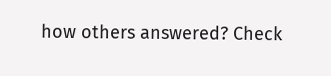how others answered? Check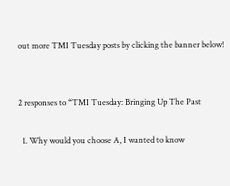out more TMI Tuesday posts by clicking the banner below!


2 responses to “TMI Tuesday: Bringing Up The Past

  1. Why would you choose A, I wanted to know